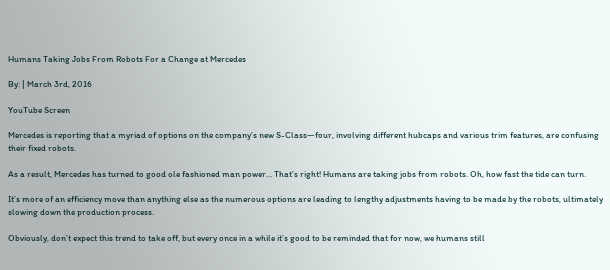Humans Taking Jobs From Robots For a Change at Mercedes

By: | March 3rd, 2016

YouTube Screen

Mercedes is reporting that a myriad of options on the company’s new S-Class—four, involving different hubcaps and various trim features, are confusing their fixed robots.

As a result, Mercedes has turned to good ole fashioned man power… That’s right! Humans are taking jobs from robots. Oh, how fast the tide can turn.

It’s more of an efficiency move than anything else as the numerous options are leading to lengthy adjustments having to be made by the robots, ultimately slowing down the production process.

Obviously, don’t expect this trend to take off, but every once in a while it’s good to be reminded that for now, we humans still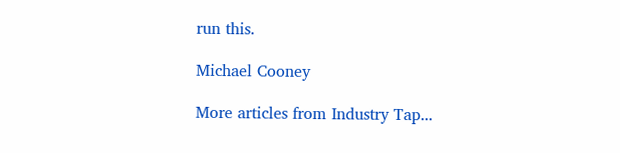run this.

Michael Cooney

More articles from Industry Tap...